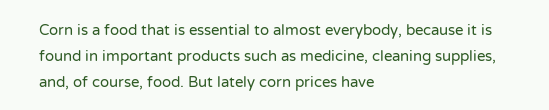Corn is a food that is essential to almost everybody, because it is found in important products such as medicine, cleaning supplies, and, of course, food. But lately corn prices have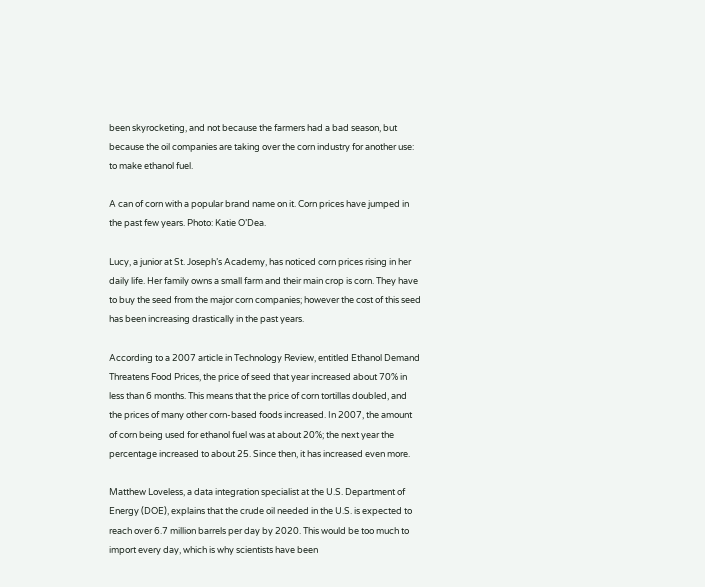been skyrocketing, and not because the farmers had a bad season, but because the oil companies are taking over the corn industry for another use: to make ethanol fuel.

A can of corn with a popular brand name on it. Corn prices have jumped in the past few years. Photo: Katie O’Dea.

Lucy, a junior at St. Joseph’s Academy, has noticed corn prices rising in her daily life. Her family owns a small farm and their main crop is corn. They have to buy the seed from the major corn companies; however the cost of this seed has been increasing drastically in the past years.

According to a 2007 article in Technology Review, entitled Ethanol Demand Threatens Food Prices, the price of seed that year increased about 70% in less than 6 months. This means that the price of corn tortillas doubled, and the prices of many other corn-based foods increased. In 2007, the amount of corn being used for ethanol fuel was at about 20%; the next year the percentage increased to about 25. Since then, it has increased even more.

Matthew Loveless, a data integration specialist at the U.S. Department of Energy (DOE), explains that the crude oil needed in the U.S. is expected to reach over 6.7 million barrels per day by 2020. This would be too much to import every day, which is why scientists have been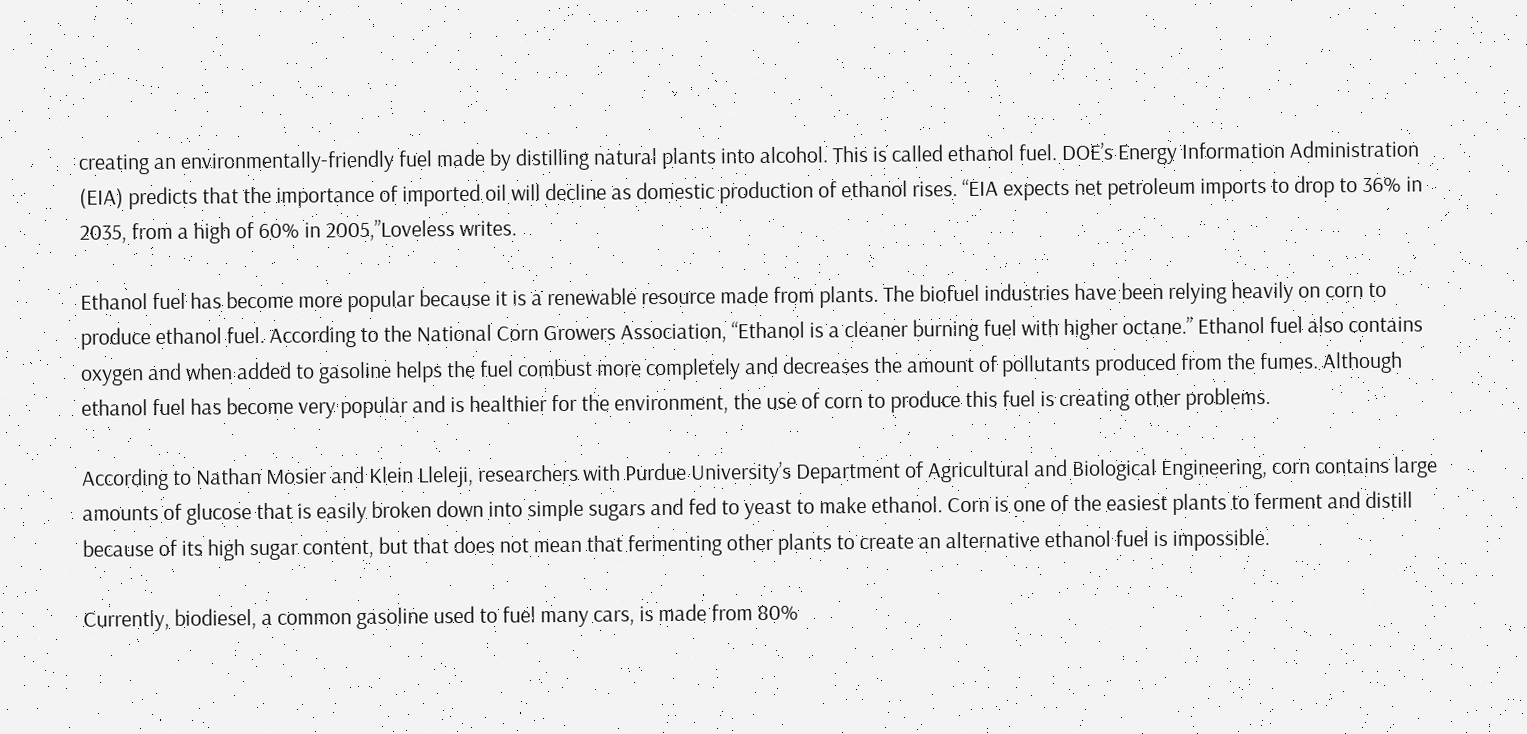creating an environmentally-friendly fuel made by distilling natural plants into alcohol. This is called ethanol fuel. DOE’s Energy Information Administration (EIA) predicts that the importance of imported oil will decline as domestic production of ethanol rises. “EIA expects net petroleum imports to drop to 36% in 2035, from a high of 60% in 2005,”Loveless writes.

Ethanol fuel has become more popular because it is a renewable resource made from plants. The biofuel industries have been relying heavily on corn to produce ethanol fuel. According to the National Corn Growers Association, “Ethanol is a cleaner burning fuel with higher octane.” Ethanol fuel also contains oxygen and when added to gasoline helps the fuel combust more completely and decreases the amount of pollutants produced from the fumes. Although ethanol fuel has become very popular and is healthier for the environment, the use of corn to produce this fuel is creating other problems.

According to Nathan Mosier and Klein Lleleji, researchers with Purdue University’s Department of Agricultural and Biological Engineering, corn contains large amounts of glucose that is easily broken down into simple sugars and fed to yeast to make ethanol. Corn is one of the easiest plants to ferment and distill because of its high sugar content, but that does not mean that fermenting other plants to create an alternative ethanol fuel is impossible.

Currently, biodiesel, a common gasoline used to fuel many cars, is made from 80%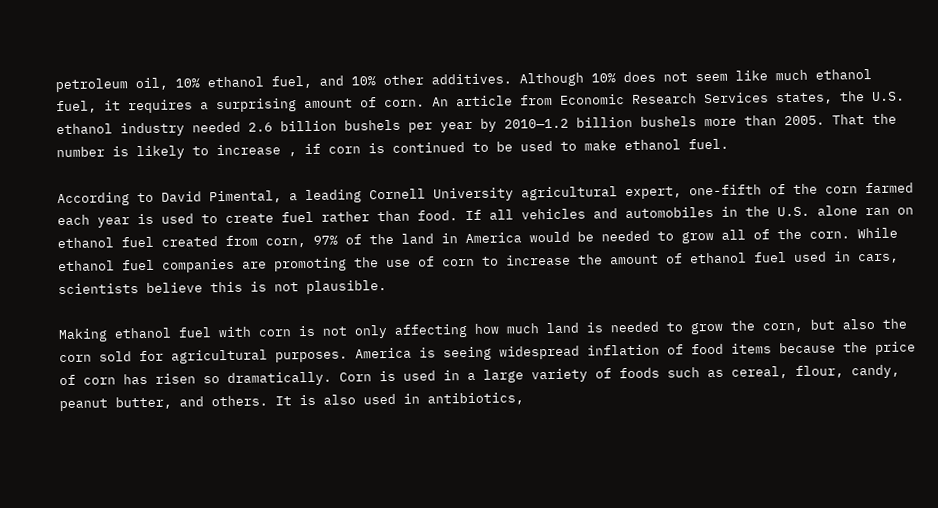petroleum oil, 10% ethanol fuel, and 10% other additives. Although 10% does not seem like much ethanol fuel, it requires a surprising amount of corn. An article from Economic Research Services states, the U.S. ethanol industry needed 2.6 billion bushels per year by 2010—1.2 billion bushels more than 2005. That the number is likely to increase , if corn is continued to be used to make ethanol fuel.

According to David Pimental, a leading Cornell University agricultural expert, one-fifth of the corn farmed each year is used to create fuel rather than food. If all vehicles and automobiles in the U.S. alone ran on ethanol fuel created from corn, 97% of the land in America would be needed to grow all of the corn. While ethanol fuel companies are promoting the use of corn to increase the amount of ethanol fuel used in cars, scientists believe this is not plausible.

Making ethanol fuel with corn is not only affecting how much land is needed to grow the corn, but also the corn sold for agricultural purposes. America is seeing widespread inflation of food items because the price of corn has risen so dramatically. Corn is used in a large variety of foods such as cereal, flour, candy, peanut butter, and others. It is also used in antibiotics,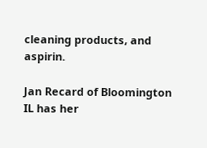cleaning products, and aspirin.

Jan Recard of Bloomington IL has her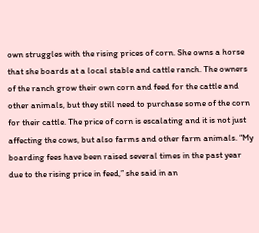own struggles with the rising prices of corn. She owns a horse that she boards at a local stable and cattle ranch. The owners of the ranch grow their own corn and feed for the cattle and other animals, but they still need to purchase some of the corn for their cattle. The price of corn is escalating and it is not just affecting the cows, but also farms and other farm animals. “My boarding fees have been raised several times in the past year due to the rising price in feed,” she said in an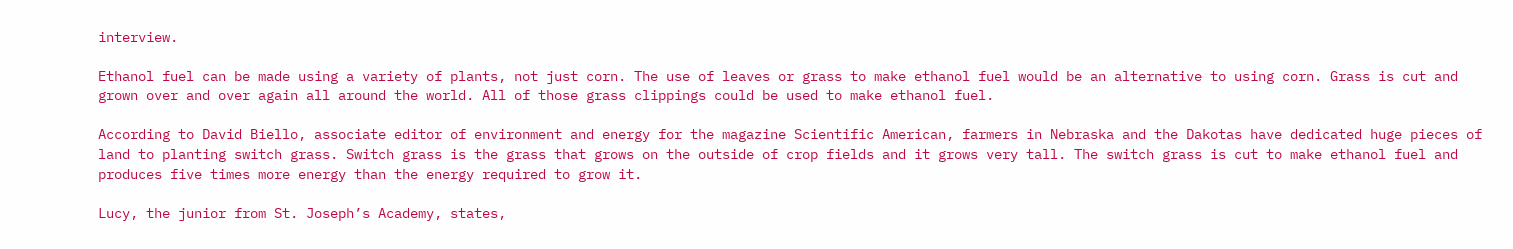interview.

Ethanol fuel can be made using a variety of plants, not just corn. The use of leaves or grass to make ethanol fuel would be an alternative to using corn. Grass is cut and grown over and over again all around the world. All of those grass clippings could be used to make ethanol fuel.

According to David Biello, associate editor of environment and energy for the magazine Scientific American, farmers in Nebraska and the Dakotas have dedicated huge pieces of land to planting switch grass. Switch grass is the grass that grows on the outside of crop fields and it grows very tall. The switch grass is cut to make ethanol fuel and produces five times more energy than the energy required to grow it.

Lucy, the junior from St. Joseph’s Academy, states,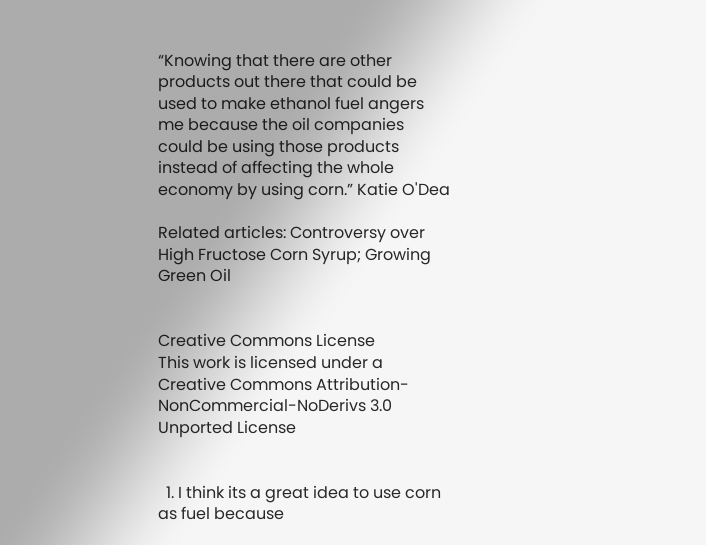“Knowing that there are other products out there that could be used to make ethanol fuel angers me because the oil companies could be using those products instead of affecting the whole economy by using corn.” Katie O'Dea

Related articles: Controversy over High Fructose Corn Syrup; Growing Green Oil


Creative Commons License
This work is licensed under a Creative Commons Attribution-NonCommercial-NoDerivs 3.0 Unported License


  1. I think its a great idea to use corn as fuel because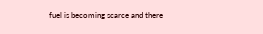fuel is becoming scarce and there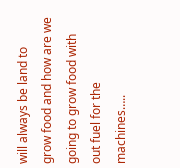will always be land to grow food and how are we going to grow food with out fuel for the machines…..